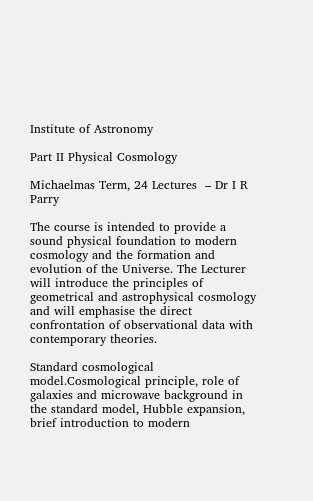Institute of Astronomy

Part II Physical Cosmology

Michaelmas Term, 24 Lectures  – Dr I R Parry

The course is intended to provide a sound physical foundation to modern cosmology and the formation and evolution of the Universe. The Lecturer will introduce the principles of geometrical and astrophysical cosmology and will emphasise the direct confrontation of observational data with contemporary theories.

Standard cosmological model.Cosmological principle, role of galaxies and microwave background in the standard model, Hubble expansion, brief introduction to modern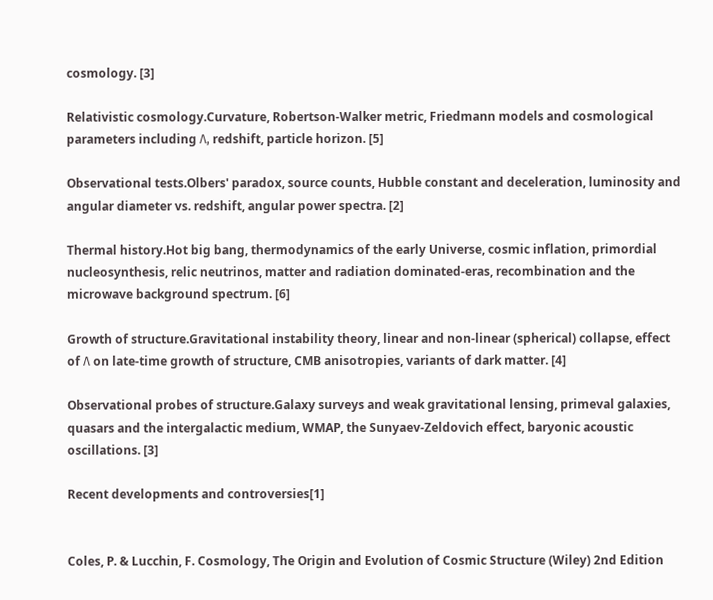cosmology. [3]

Relativistic cosmology.Curvature, Robertson-Walker metric, Friedmann models and cosmological parameters including Λ, redshift, particle horizon. [5]

Observational tests.Olbers' paradox, source counts, Hubble constant and deceleration, luminosity and angular diameter vs. redshift, angular power spectra. [2]

Thermal history.Hot big bang, thermodynamics of the early Universe, cosmic inflation, primordial nucleosynthesis, relic neutrinos, matter and radiation dominated-eras, recombination and the microwave background spectrum. [6]

Growth of structure.Gravitational instability theory, linear and non-linear (spherical) collapse, effect of Λ on late-time growth of structure, CMB anisotropies, variants of dark matter. [4]

Observational probes of structure.Galaxy surveys and weak gravitational lensing, primeval galaxies, quasars and the intergalactic medium, WMAP, the Sunyaev-Zeldovich effect, baryonic acoustic oscillations. [3]

Recent developments and controversies[1]


Coles, P. & Lucchin, F. Cosmology, The Origin and Evolution of Cosmic Structure (Wiley) 2nd Edition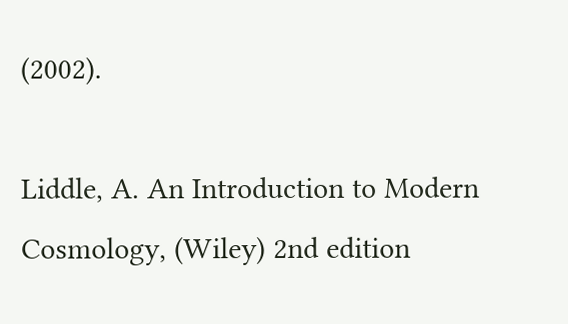(2002).

Liddle, A. An Introduction to Modern Cosmology, (Wiley) 2nd edition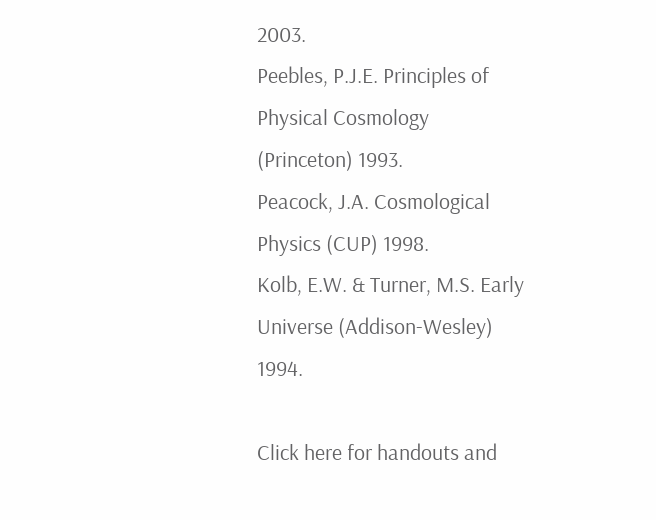2003.
Peebles, P.J.E. Principles of Physical Cosmology (Princeton) 1993.
Peacock, J.A. Cosmological Physics (CUP) 1998.
Kolb, E.W. & Turner, M.S. Early Universe (Addison-Wesley) 1994.

Click here for handouts and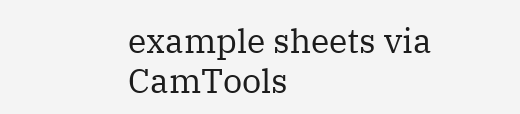example sheets via CamTools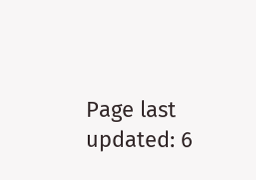Page last updated: 6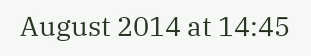August 2014 at 14:45